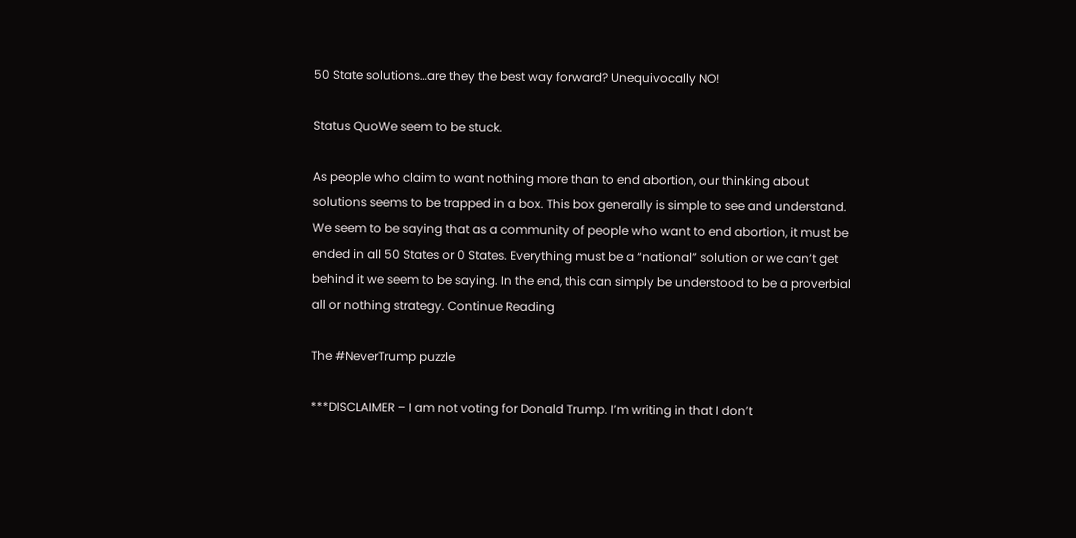50 State solutions…are they the best way forward? Unequivocally NO!

Status QuoWe seem to be stuck.

As people who claim to want nothing more than to end abortion, our thinking about solutions seems to be trapped in a box. This box generally is simple to see and understand. We seem to be saying that as a community of people who want to end abortion, it must be ended in all 50 States or 0 States. Everything must be a “national” solution or we can’t get behind it we seem to be saying. In the end, this can simply be understood to be a proverbial all or nothing strategy. Continue Reading

The #NeverTrump puzzle

***DISCLAIMER – I am not voting for Donald Trump. I’m writing in that I don’t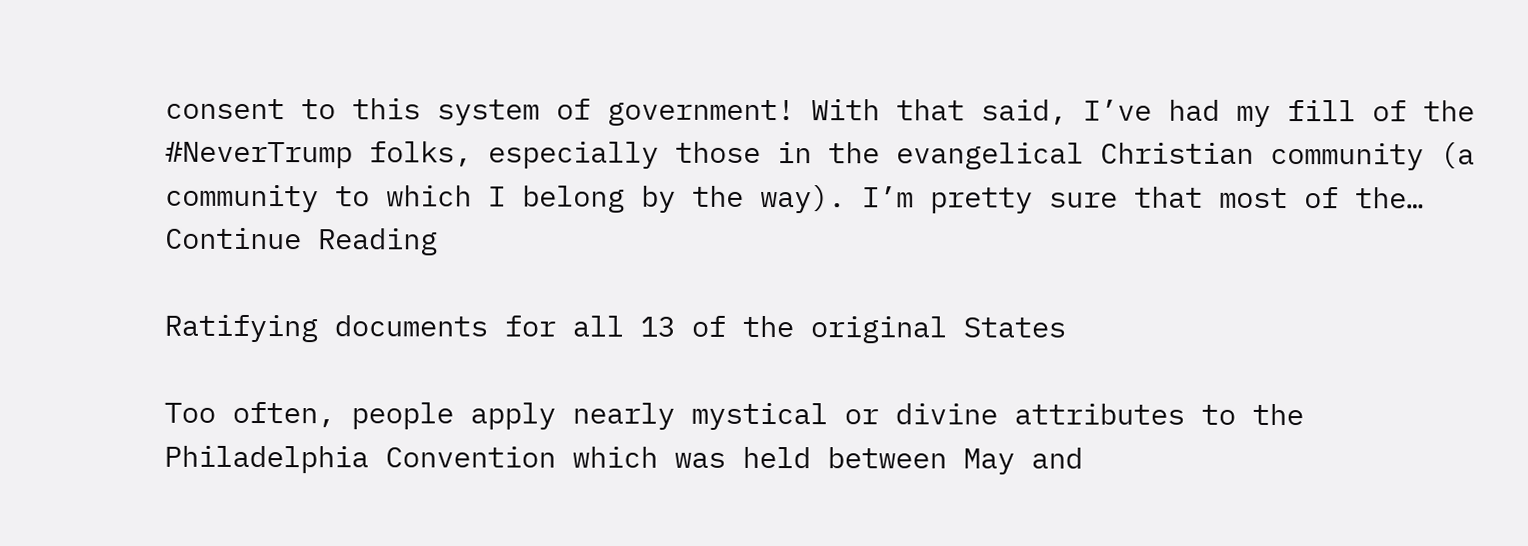consent to this system of government! With that said, I’ve had my fill of the #NeverTrump folks, especially those in the evangelical Christian community (a community to which I belong by the way). I’m pretty sure that most of the… Continue Reading

Ratifying documents for all 13 of the original States

Too often, people apply nearly mystical or divine attributes to the Philadelphia Convention which was held between May and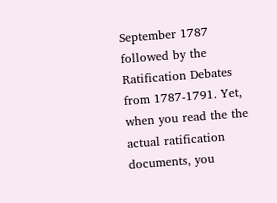September 1787 followed by the Ratification Debates from 1787-1791. Yet, when you read the the actual ratification documents, you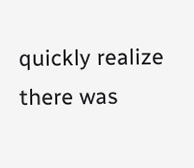quickly realize there was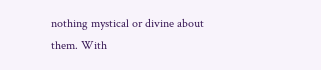nothing mystical or divine about them. With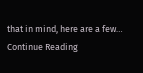that in mind, here are a few… Continue Reading